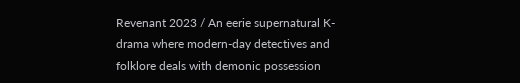Revenant 2023 / An eerie supernatural K-drama where modern-day detectives and folklore deals with demonic possession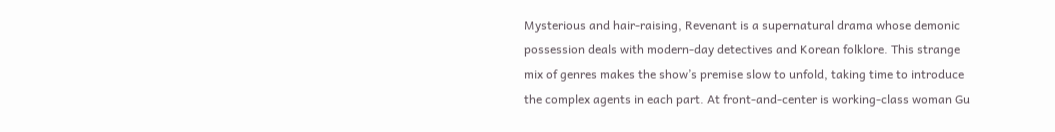Mysterious and hair-raising, Revenant is a supernatural drama whose demonic possession deals with modern-day detectives and Korean folklore. This strange mix of genres makes the show’s premise slow to unfold, taking time to introduce the complex agents in each part. At front-and-center is working-class woman Gu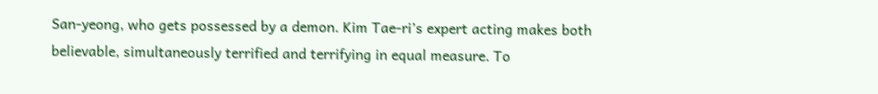San-yeong, who gets possessed by a demon. Kim Tae-ri’s expert acting makes both believable, simultaneously terrified and terrifying in equal measure. To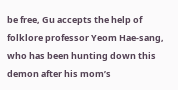be free, Gu accepts the help of folklore professor Yeom Hae-sang, who has been hunting down this demon after his mom’s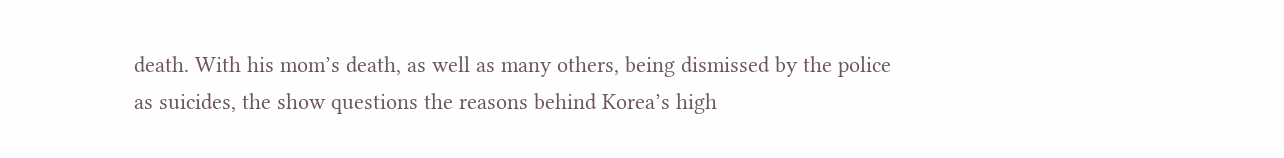death. With his mom’s death, as well as many others, being dismissed by the police as suicides, the show questions the reasons behind Korea’s high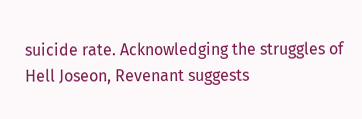suicide rate. Acknowledging the struggles of Hell Joseon, Revenant suggests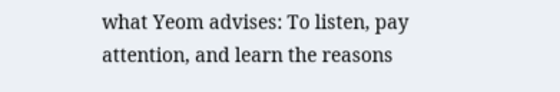what Yeom advises: To listen, pay attention, and learn the reasons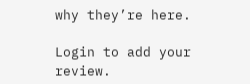why they’re here.

Login to add your review.